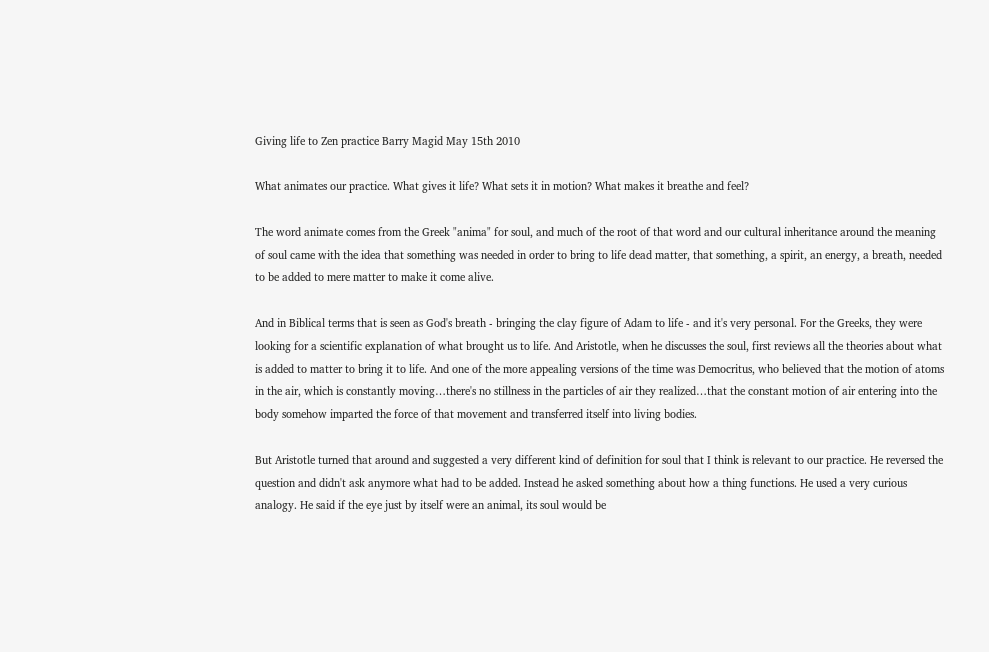Giving life to Zen practice Barry Magid May 15th 2010

What animates our practice. What gives it life? What sets it in motion? What makes it breathe and feel?

The word animate comes from the Greek "anima" for soul, and much of the root of that word and our cultural inheritance around the meaning of soul came with the idea that something was needed in order to bring to life dead matter, that something, a spirit, an energy, a breath, needed to be added to mere matter to make it come alive.

And in Biblical terms that is seen as God's breath - bringing the clay figure of Adam to life - and it's very personal. For the Greeks, they were looking for a scientific explanation of what brought us to life. And Aristotle, when he discusses the soul, first reviews all the theories about what is added to matter to bring it to life. And one of the more appealing versions of the time was Democritus, who believed that the motion of atoms in the air, which is constantly moving…there's no stillness in the particles of air they realized…that the constant motion of air entering into the body somehow imparted the force of that movement and transferred itself into living bodies.

But Aristotle turned that around and suggested a very different kind of definition for soul that I think is relevant to our practice. He reversed the question and didn't ask anymore what had to be added. Instead he asked something about how a thing functions. He used a very curious analogy. He said if the eye just by itself were an animal, its soul would be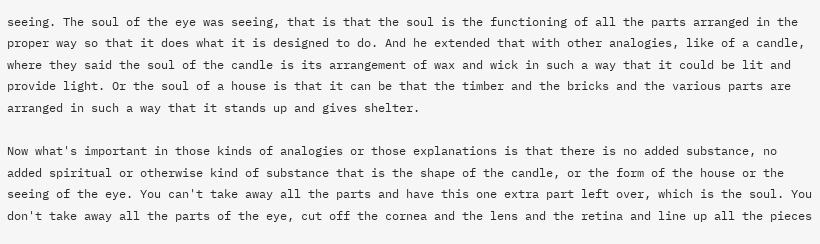seeing. The soul of the eye was seeing, that is that the soul is the functioning of all the parts arranged in the proper way so that it does what it is designed to do. And he extended that with other analogies, like of a candle, where they said the soul of the candle is its arrangement of wax and wick in such a way that it could be lit and provide light. Or the soul of a house is that it can be that the timber and the bricks and the various parts are arranged in such a way that it stands up and gives shelter.

Now what's important in those kinds of analogies or those explanations is that there is no added substance, no added spiritual or otherwise kind of substance that is the shape of the candle, or the form of the house or the seeing of the eye. You can't take away all the parts and have this one extra part left over, which is the soul. You don't take away all the parts of the eye, cut off the cornea and the lens and the retina and line up all the pieces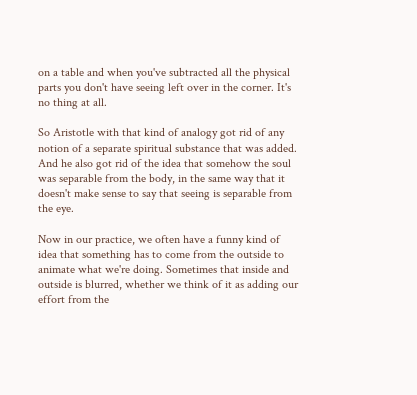on a table and when you've subtracted all the physical parts you don't have seeing left over in the corner. It's no thing at all.

So Aristotle with that kind of analogy got rid of any notion of a separate spiritual substance that was added. And he also got rid of the idea that somehow the soul was separable from the body, in the same way that it doesn't make sense to say that seeing is separable from the eye.

Now in our practice, we often have a funny kind of idea that something has to come from the outside to animate what we're doing. Sometimes that inside and outside is blurred, whether we think of it as adding our effort from the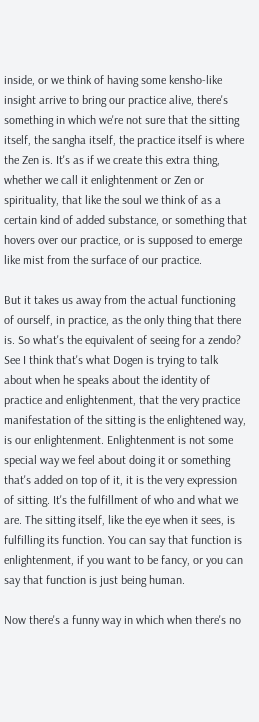inside, or we think of having some kensho-like insight arrive to bring our practice alive, there's something in which we're not sure that the sitting itself, the sangha itself, the practice itself is where the Zen is. It's as if we create this extra thing, whether we call it enlightenment or Zen or spirituality, that like the soul we think of as a certain kind of added substance, or something that hovers over our practice, or is supposed to emerge like mist from the surface of our practice.

But it takes us away from the actual functioning of ourself, in practice, as the only thing that there is. So what's the equivalent of seeing for a zendo? See I think that's what Dogen is trying to talk about when he speaks about the identity of practice and enlightenment, that the very practice manifestation of the sitting is the enlightened way, is our enlightenment. Enlightenment is not some special way we feel about doing it or something that's added on top of it, it is the very expression of sitting. It's the fulfillment of who and what we are. The sitting itself, like the eye when it sees, is fulfilling its function. You can say that function is enlightenment, if you want to be fancy, or you can say that function is just being human.

Now there's a funny way in which when there's no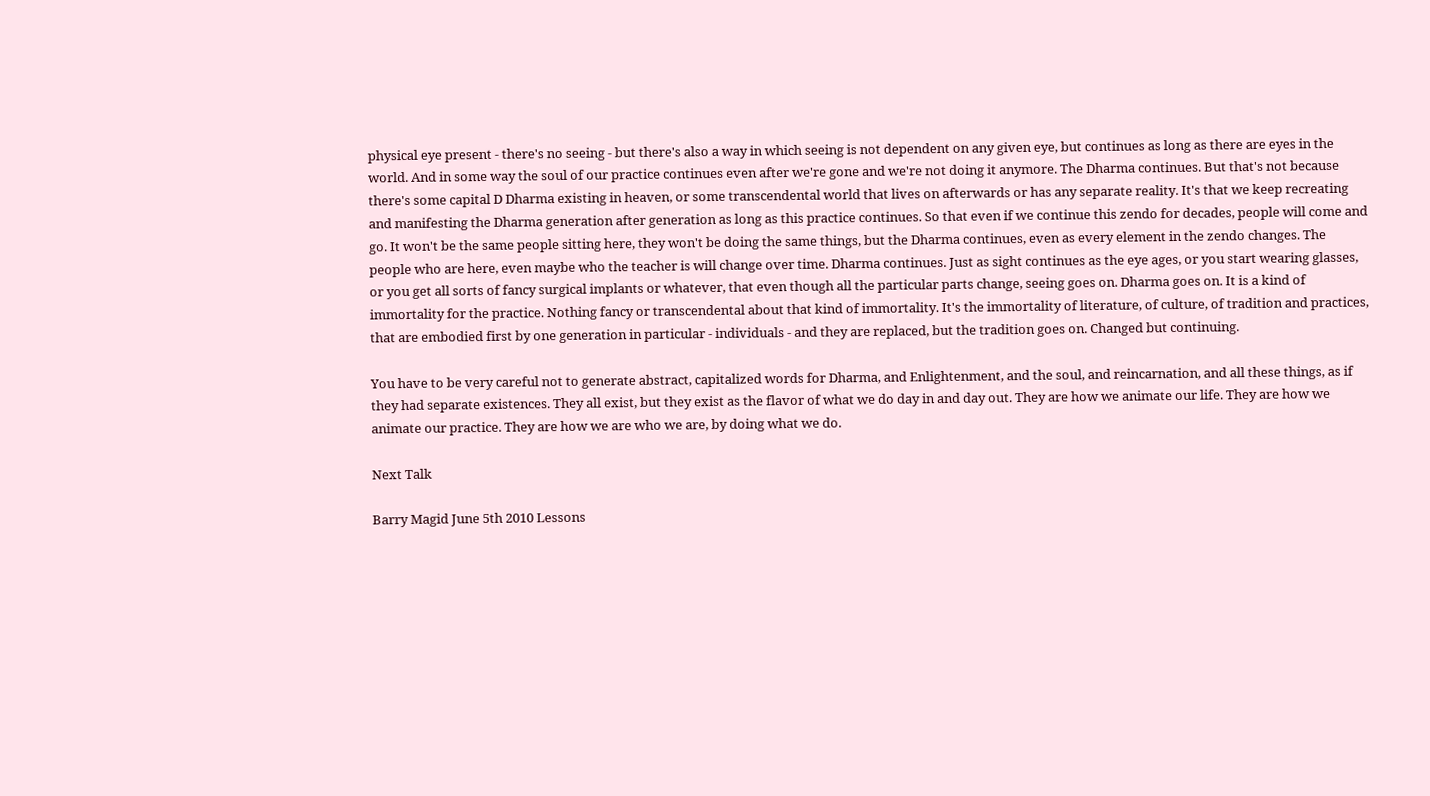physical eye present - there's no seeing - but there's also a way in which seeing is not dependent on any given eye, but continues as long as there are eyes in the world. And in some way the soul of our practice continues even after we're gone and we're not doing it anymore. The Dharma continues. But that's not because there's some capital D Dharma existing in heaven, or some transcendental world that lives on afterwards or has any separate reality. It's that we keep recreating and manifesting the Dharma generation after generation as long as this practice continues. So that even if we continue this zendo for decades, people will come and go. It won't be the same people sitting here, they won't be doing the same things, but the Dharma continues, even as every element in the zendo changes. The people who are here, even maybe who the teacher is will change over time. Dharma continues. Just as sight continues as the eye ages, or you start wearing glasses, or you get all sorts of fancy surgical implants or whatever, that even though all the particular parts change, seeing goes on. Dharma goes on. It is a kind of immortality for the practice. Nothing fancy or transcendental about that kind of immortality. It's the immortality of literature, of culture, of tradition and practices, that are embodied first by one generation in particular - individuals - and they are replaced, but the tradition goes on. Changed but continuing.

You have to be very careful not to generate abstract, capitalized words for Dharma, and Enlightenment, and the soul, and reincarnation, and all these things, as if they had separate existences. They all exist, but they exist as the flavor of what we do day in and day out. They are how we animate our life. They are how we animate our practice. They are how we are who we are, by doing what we do.

Next Talk

Barry Magid June 5th 2010 Lessons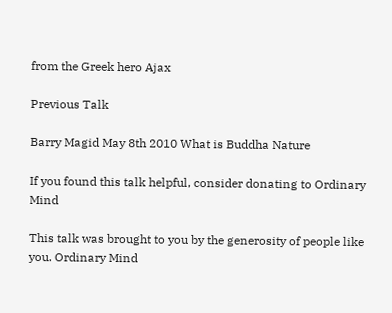from the Greek hero Ajax

Previous Talk

Barry Magid May 8th 2010 What is Buddha Nature

If you found this talk helpful, consider donating to Ordinary Mind

This talk was brought to you by the generosity of people like you. Ordinary Mind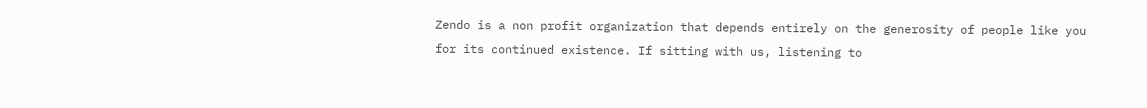Zendo is a non profit organization that depends entirely on the generosity of people like you for its continued existence. If sitting with us, listening to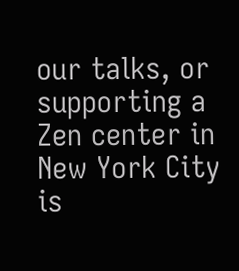our talks, or supporting a Zen center in New York City is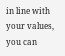in line with your values, you can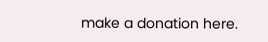make a donation here.